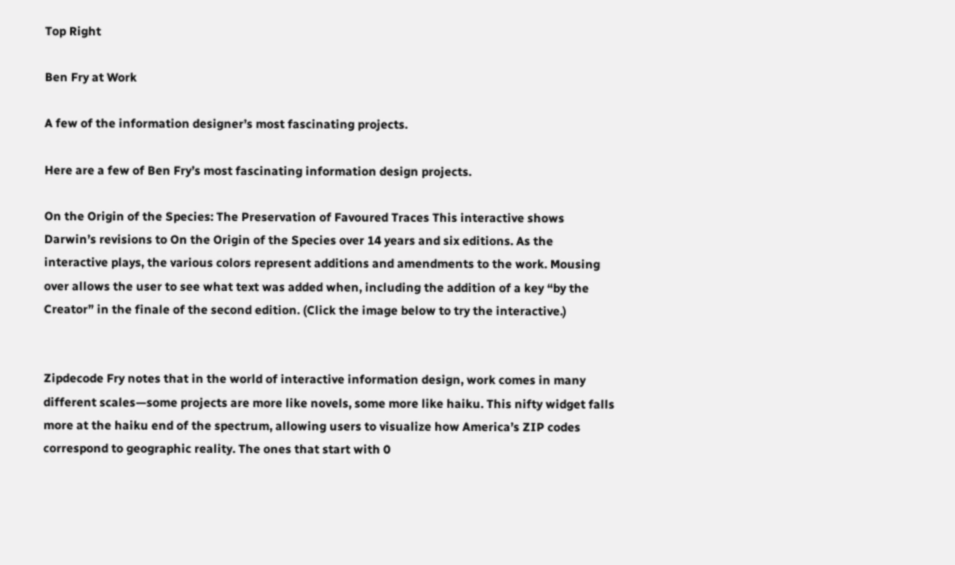Top Right

Ben Fry at Work

A few of the information designer’s most fascinating projects.

Here are a few of Ben Fry’s most fascinating information design projects.

On the Origin of the Species: The Preservation of Favoured Traces This interactive shows Darwin’s revisions to On the Origin of the Species over 14 years and six editions. As the interactive plays, the various colors represent additions and amendments to the work. Mousing over allows the user to see what text was added when, including the addition of a key “by the Creator” in the finale of the second edition. (Click the image below to try the interactive.)


Zipdecode Fry notes that in the world of interactive information design, work comes in many different scales—some projects are more like novels, some more like haiku. This nifty widget falls more at the haiku end of the spectrum, allowing users to visualize how America’s ZIP codes correspond to geographic reality. The ones that start with 0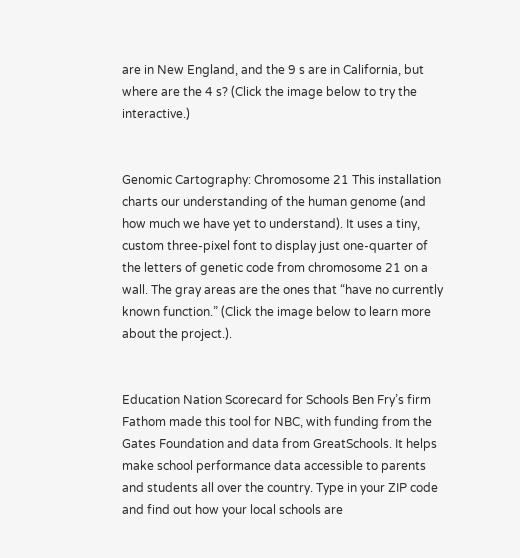are in New England, and the 9 s are in California, but where are the 4 s? (Click the image below to try the interactive.)


Genomic Cartography: Chromosome 21 This installation charts our understanding of the human genome (and how much we have yet to understand). It uses a tiny, custom three-pixel font to display just one-quarter of the letters of genetic code from chromosome 21 on a wall. The gray areas are the ones that “have no currently known function.” (Click the image below to learn more about the project.).


Education Nation Scorecard for Schools Ben Fry’s firm Fathom made this tool for NBC, with funding from the Gates Foundation and data from GreatSchools. It helps make school performance data accessible to parents and students all over the country. Type in your ZIP code and find out how your local schools are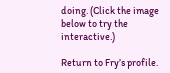doing. (Click the image below to try the interactive.)

Return to Fry’s profile.